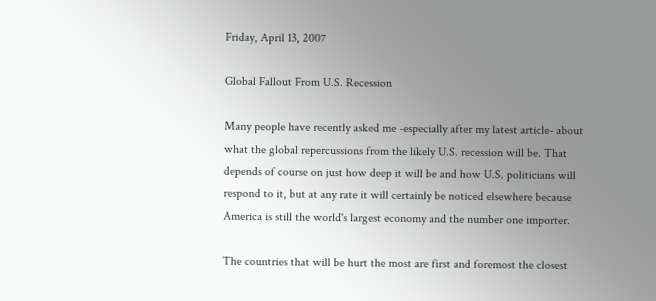Friday, April 13, 2007

Global Fallout From U.S. Recession

Many people have recently asked me -especially after my latest article- about what the global repercussions from the likely U.S. recession will be. That depends of course on just how deep it will be and how U.S. politicians will respond to it, but at any rate it will certainly be noticed elsewhere because America is still the world's largest economy and the number one importer.

The countries that will be hurt the most are first and foremost the closest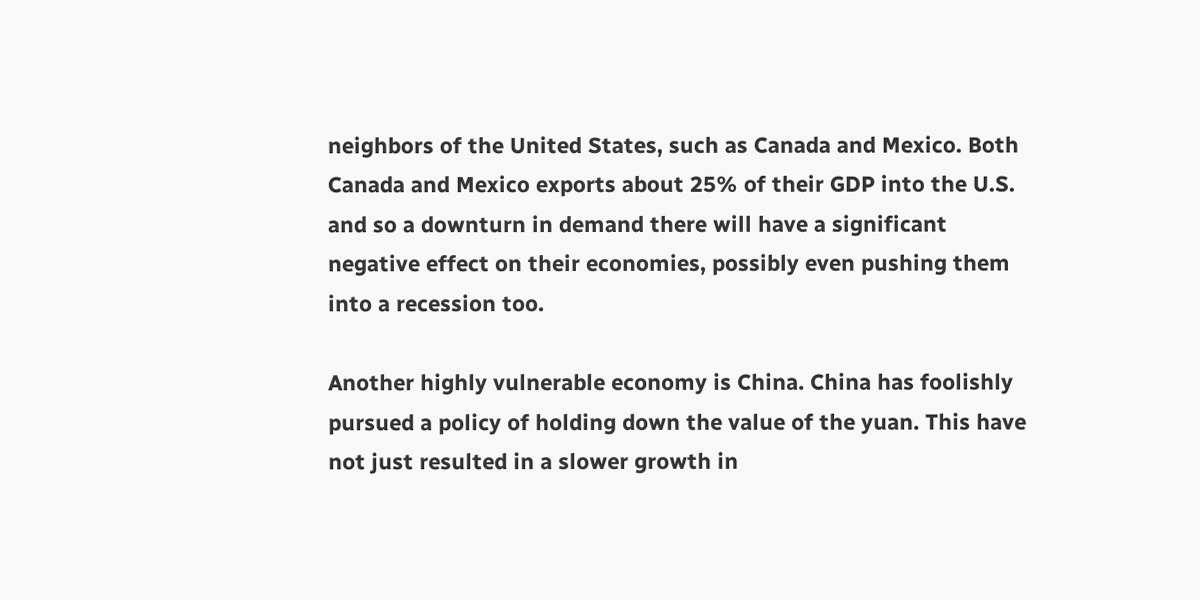neighbors of the United States, such as Canada and Mexico. Both Canada and Mexico exports about 25% of their GDP into the U.S. and so a downturn in demand there will have a significant negative effect on their economies, possibly even pushing them into a recession too.

Another highly vulnerable economy is China. China has foolishly pursued a policy of holding down the value of the yuan. This have not just resulted in a slower growth in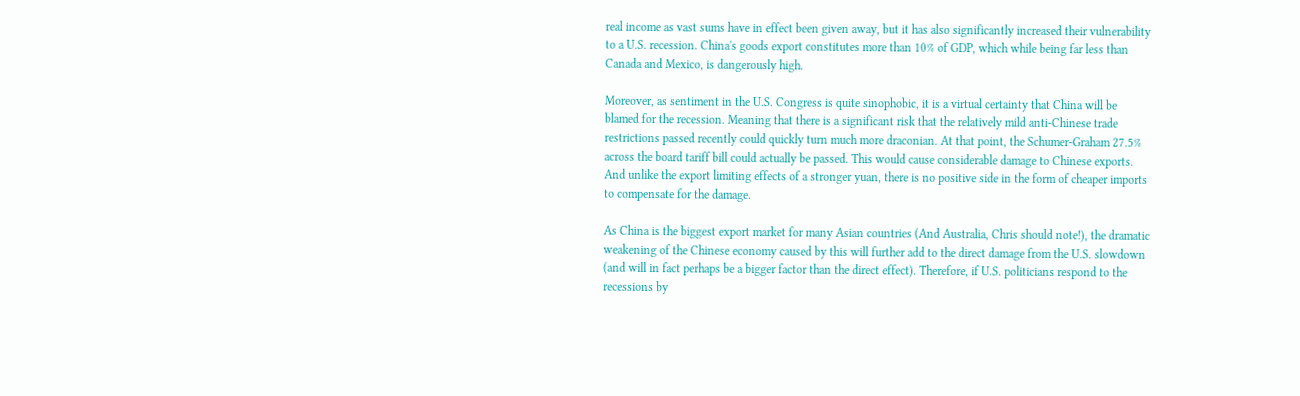real income as vast sums have in effect been given away, but it has also significantly increased their vulnerability to a U.S. recession. China's goods export constitutes more than 10% of GDP, which while being far less than Canada and Mexico, is dangerously high.

Moreover, as sentiment in the U.S. Congress is quite sinophobic, it is a virtual certainty that China will be blamed for the recession. Meaning that there is a significant risk that the relatively mild anti-Chinese trade restrictions passed recently could quickly turn much more draconian. At that point, the Schumer-Graham 27.5% across the board tariff bill could actually be passed. This would cause considerable damage to Chinese exports. And unlike the export limiting effects of a stronger yuan, there is no positive side in the form of cheaper imports to compensate for the damage.

As China is the biggest export market for many Asian countries (And Australia, Chris should note!), the dramatic weakening of the Chinese economy caused by this will further add to the direct damage from the U.S. slowdown (and will in fact perhaps be a bigger factor than the direct effect). Therefore, if U.S. politicians respond to the recessions by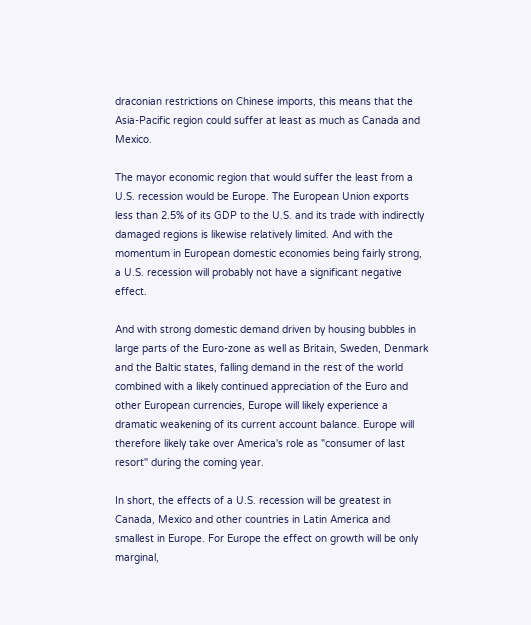draconian restrictions on Chinese imports, this means that the Asia-Pacific region could suffer at least as much as Canada and Mexico.

The mayor economic region that would suffer the least from a U.S. recession would be Europe. The European Union exports less than 2.5% of its GDP to the U.S. and its trade with indirectly damaged regions is likewise relatively limited. And with the momentum in European domestic economies being fairly strong, a U.S. recession will probably not have a significant negative effect.

And with strong domestic demand driven by housing bubbles in large parts of the Euro-zone as well as Britain, Sweden, Denmark and the Baltic states, falling demand in the rest of the world combined with a likely continued appreciation of the Euro and other European currencies, Europe will likely experience a dramatic weakening of its current account balance. Europe will therefore likely take over America's role as "consumer of last resort" during the coming year.

In short, the effects of a U.S. recession will be greatest in Canada, Mexico and other countries in Latin America and smallest in Europe. For Europe the effect on growth will be only marginal,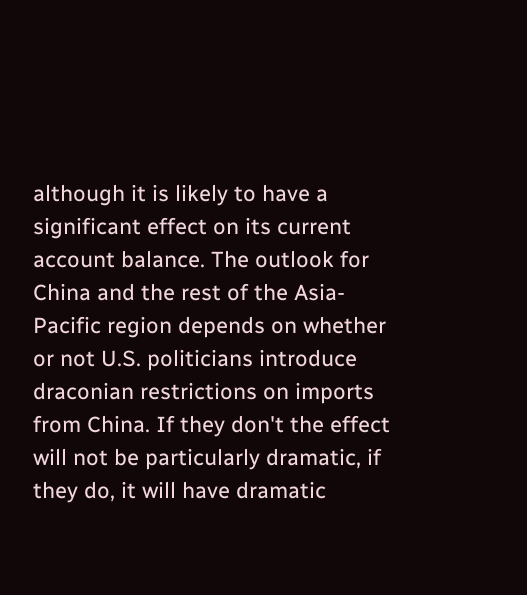although it is likely to have a significant effect on its current account balance. The outlook for China and the rest of the Asia-Pacific region depends on whether or not U.S. politicians introduce draconian restrictions on imports from China. If they don't the effect will not be particularly dramatic, if they do, it will have dramatic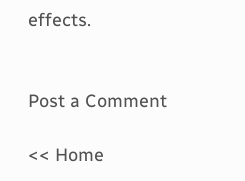effects.


Post a Comment

<< Home